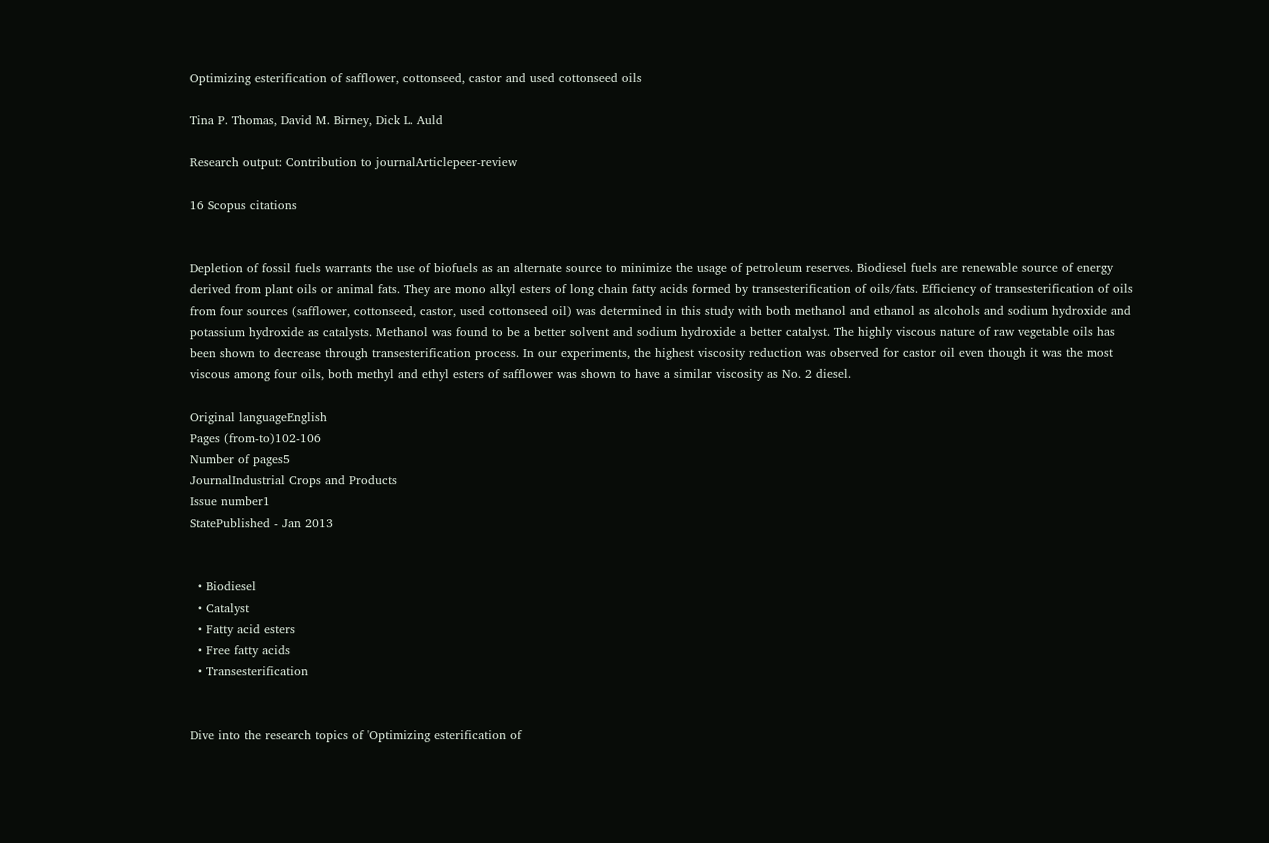Optimizing esterification of safflower, cottonseed, castor and used cottonseed oils

Tina P. Thomas, David M. Birney, Dick L. Auld

Research output: Contribution to journalArticlepeer-review

16 Scopus citations


Depletion of fossil fuels warrants the use of biofuels as an alternate source to minimize the usage of petroleum reserves. Biodiesel fuels are renewable source of energy derived from plant oils or animal fats. They are mono alkyl esters of long chain fatty acids formed by transesterification of oils/fats. Efficiency of transesterification of oils from four sources (safflower, cottonseed, castor, used cottonseed oil) was determined in this study with both methanol and ethanol as alcohols and sodium hydroxide and potassium hydroxide as catalysts. Methanol was found to be a better solvent and sodium hydroxide a better catalyst. The highly viscous nature of raw vegetable oils has been shown to decrease through transesterification process. In our experiments, the highest viscosity reduction was observed for castor oil even though it was the most viscous among four oils, both methyl and ethyl esters of safflower was shown to have a similar viscosity as No. 2 diesel.

Original languageEnglish
Pages (from-to)102-106
Number of pages5
JournalIndustrial Crops and Products
Issue number1
StatePublished - Jan 2013


  • Biodiesel
  • Catalyst
  • Fatty acid esters
  • Free fatty acids
  • Transesterification


Dive into the research topics of 'Optimizing esterification of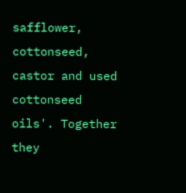safflower, cottonseed, castor and used cottonseed oils'. Together they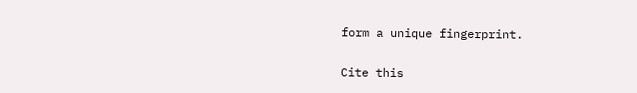form a unique fingerprint.

Cite this